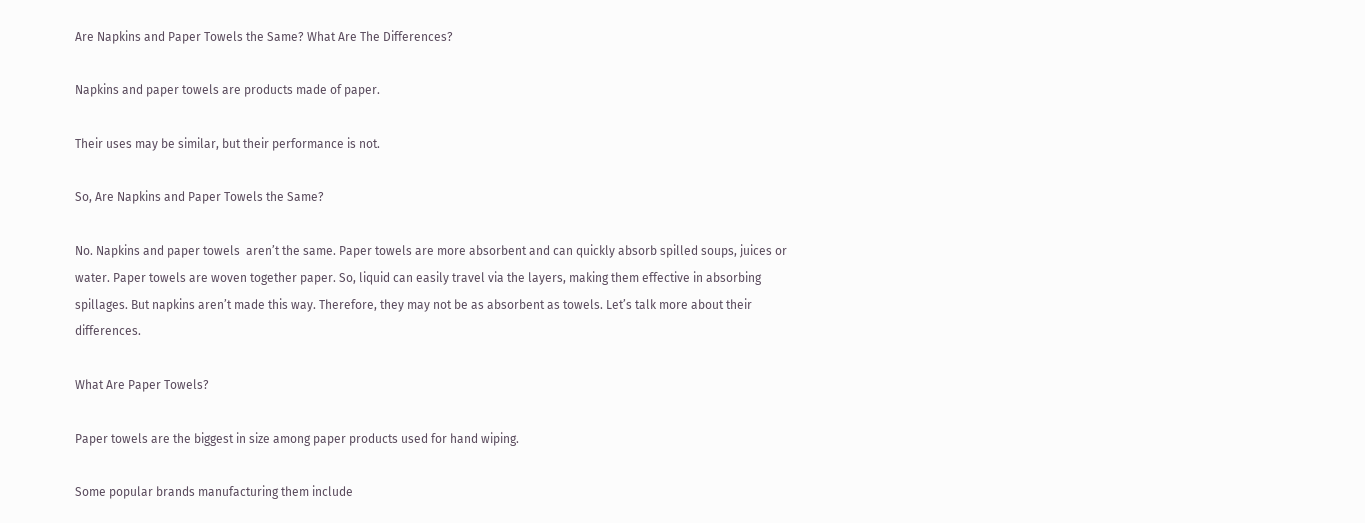Are Napkins and Paper Towels the Same? What Are The Differences?

Napkins and paper towels are products made of paper.

Their uses may be similar, but their performance is not.

So, Are Napkins and Paper Towels the Same?

No. Napkins and paper towels  aren’t the same. Paper towels are more absorbent and can quickly absorb spilled soups, juices or water. Paper towels are woven together paper. So, liquid can easily travel via the layers, making them effective in absorbing spillages. But napkins aren’t made this way. Therefore, they may not be as absorbent as towels. Let’s talk more about their differences.

What Are Paper Towels?

Paper towels are the biggest in size among paper products used for hand wiping.

Some popular brands manufacturing them include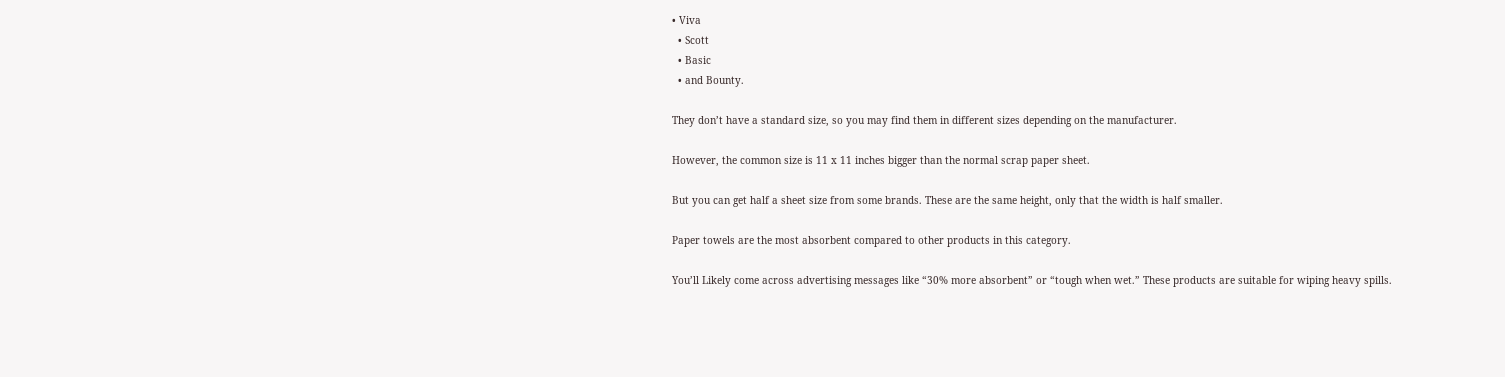• Viva
  • Scott
  • Basic
  • and Bounty.

They don’t have a standard size, so you may find them in different sizes depending on the manufacturer.

However, the common size is 11 x 11 inches bigger than the normal scrap paper sheet.

But you can get half a sheet size from some brands. These are the same height, only that the width is half smaller.

Paper towels are the most absorbent compared to other products in this category.

You’ll Likely come across advertising messages like “30% more absorbent” or “tough when wet.” These products are suitable for wiping heavy spills.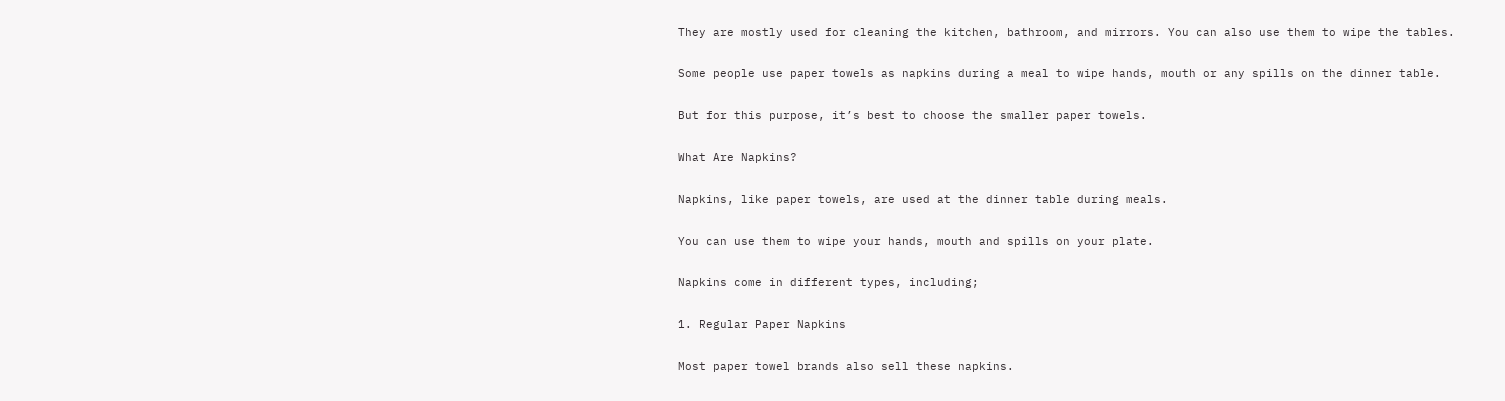They are mostly used for cleaning the kitchen, bathroom, and mirrors. You can also use them to wipe the tables.

Some people use paper towels as napkins during a meal to wipe hands, mouth or any spills on the dinner table.

But for this purpose, it’s best to choose the smaller paper towels.

What Are Napkins?

Napkins, like paper towels, are used at the dinner table during meals.

You can use them to wipe your hands, mouth and spills on your plate.

Napkins come in different types, including;

1. Regular Paper Napkins

Most paper towel brands also sell these napkins.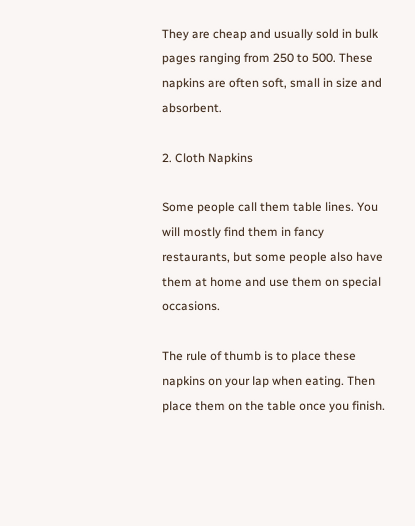They are cheap and usually sold in bulk pages ranging from 250 to 500. These napkins are often soft, small in size and absorbent.

2. Cloth Napkins

Some people call them table lines. You will mostly find them in fancy restaurants, but some people also have them at home and use them on special occasions.

The rule of thumb is to place these napkins on your lap when eating. Then place them on the table once you finish.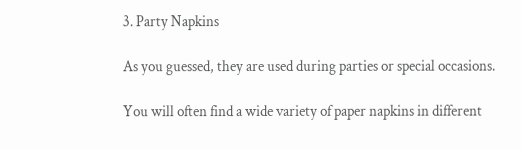3. Party Napkins

As you guessed, they are used during parties or special occasions.

You will often find a wide variety of paper napkins in different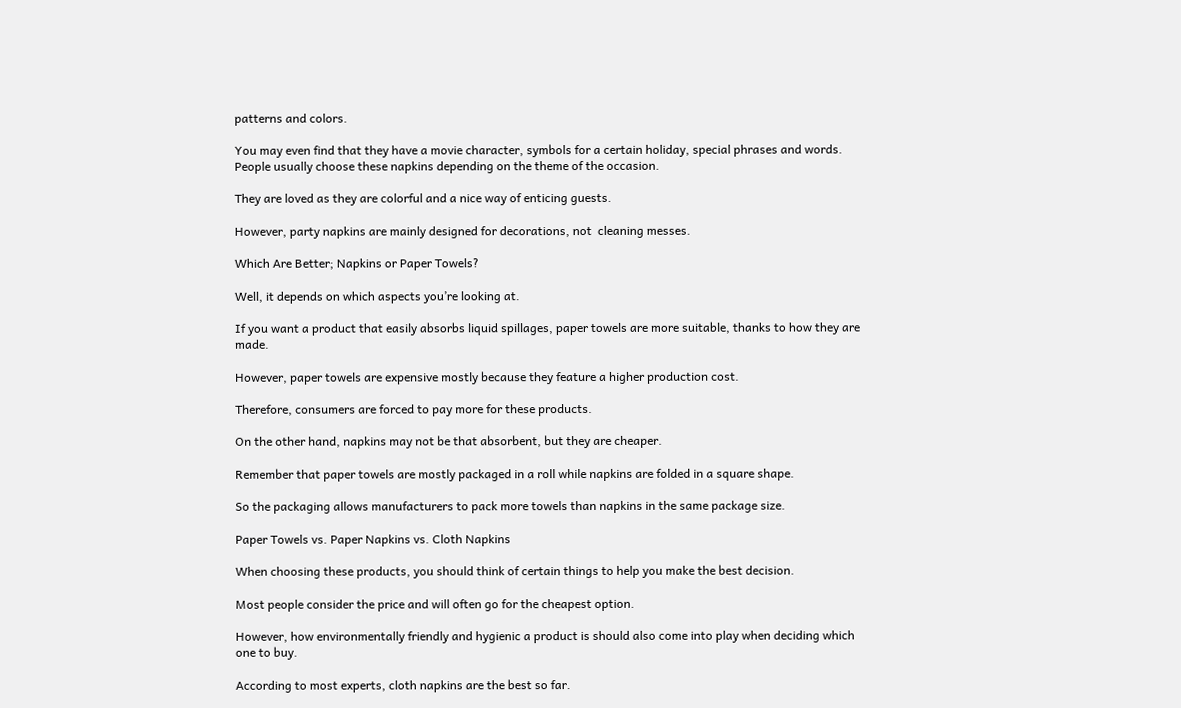patterns and colors.

You may even find that they have a movie character, symbols for a certain holiday, special phrases and words. People usually choose these napkins depending on the theme of the occasion.

They are loved as they are colorful and a nice way of enticing guests.

However, party napkins are mainly designed for decorations, not  cleaning messes.

Which Are Better; Napkins or Paper Towels?

Well, it depends on which aspects you’re looking at.

If you want a product that easily absorbs liquid spillages, paper towels are more suitable, thanks to how they are made.

However, paper towels are expensive mostly because they feature a higher production cost.

Therefore, consumers are forced to pay more for these products.

On the other hand, napkins may not be that absorbent, but they are cheaper.

Remember that paper towels are mostly packaged in a roll while napkins are folded in a square shape.

So the packaging allows manufacturers to pack more towels than napkins in the same package size.

Paper Towels vs. Paper Napkins vs. Cloth Napkins

When choosing these products, you should think of certain things to help you make the best decision.

Most people consider the price and will often go for the cheapest option.

However, how environmentally friendly and hygienic a product is should also come into play when deciding which one to buy.

According to most experts, cloth napkins are the best so far.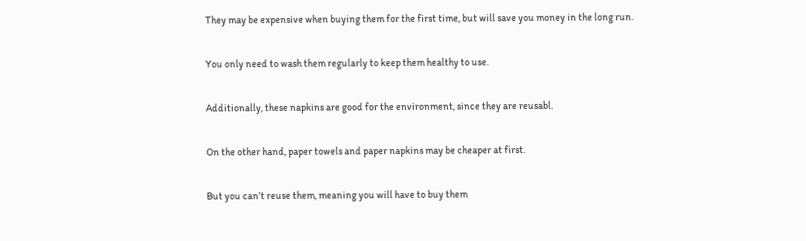They may be expensive when buying them for the first time, but will save you money in the long run.

You only need to wash them regularly to keep them healthy to use.

Additionally, these napkins are good for the environment, since they are reusabl.

On the other hand, paper towels and paper napkins may be cheaper at first.

But you can’t reuse them, meaning you will have to buy them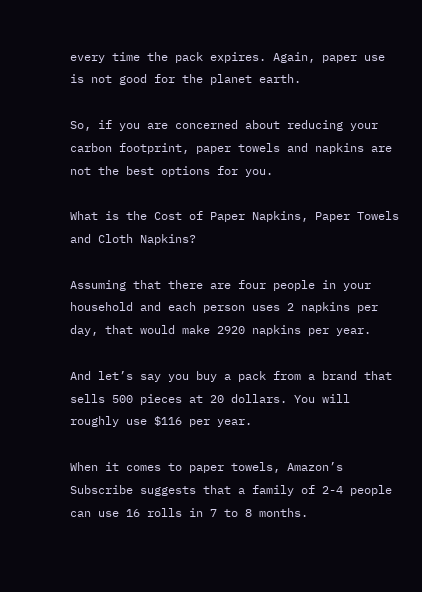every time the pack expires. Again, paper use is not good for the planet earth.

So, if you are concerned about reducing your carbon footprint, paper towels and napkins are not the best options for you.

What is the Cost of Paper Napkins, Paper Towels and Cloth Napkins?

Assuming that there are four people in your household and each person uses 2 napkins per day, that would make 2920 napkins per year.

And let’s say you buy a pack from a brand that sells 500 pieces at 20 dollars. You will roughly use $116 per year.

When it comes to paper towels, Amazon’s Subscribe suggests that a family of 2-4 people can use 16 rolls in 7 to 8 months.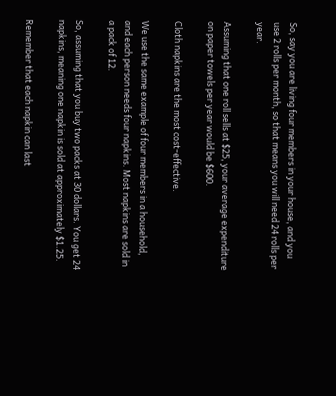So, say you are living four members in your house, and you use 2 rolls per month, so that means you will need 24 rolls per year.

Assuming that one roll sells at $25, your average expenditure on paper towels per year would be $600.

Cloth napkins are the most cost-effective.

We use the same example of four members in a household, and each person needs four napkins. Most napkins are sold in a pack of 12.

So, assuming that you buy two packs at 30 dollars. You get 24 napkins, meaning one napkin is sold at approximately $1.25.

Remember that each napkin can last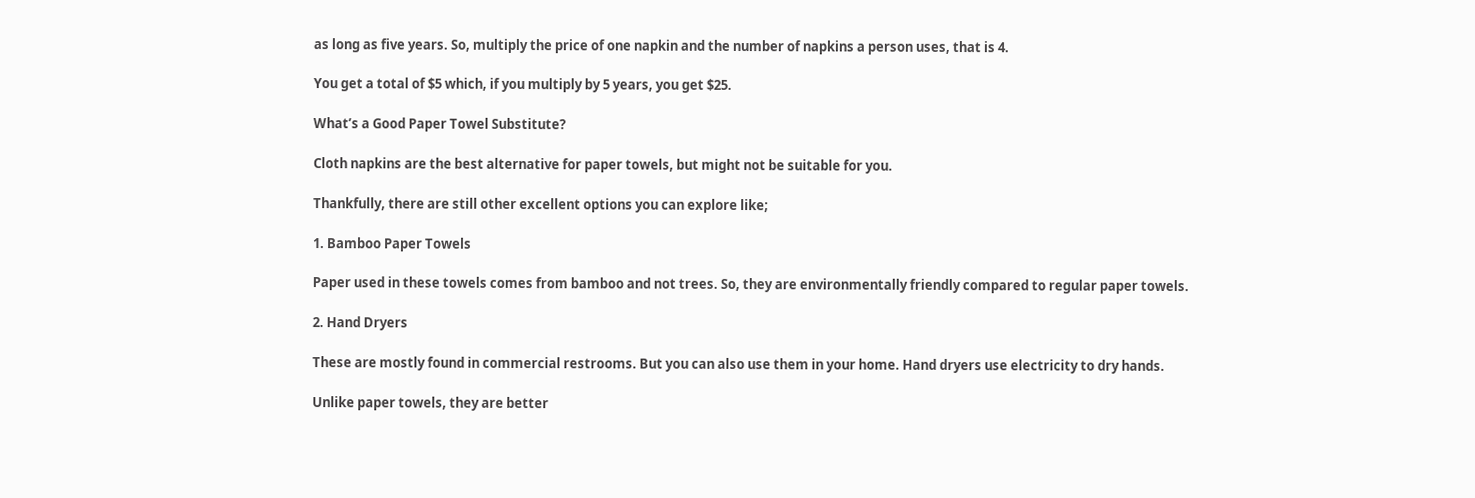as long as five years. So, multiply the price of one napkin and the number of napkins a person uses, that is 4.

You get a total of $5 which, if you multiply by 5 years, you get $25.

What’s a Good Paper Towel Substitute?

Cloth napkins are the best alternative for paper towels, but might not be suitable for you.

Thankfully, there are still other excellent options you can explore like;

1. Bamboo Paper Towels

Paper used in these towels comes from bamboo and not trees. So, they are environmentally friendly compared to regular paper towels.

2. Hand Dryers

These are mostly found in commercial restrooms. But you can also use them in your home. Hand dryers use electricity to dry hands.

Unlike paper towels, they are better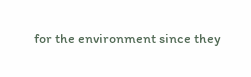for the environment since they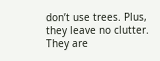don’t use trees. Plus, they leave no clutter. They are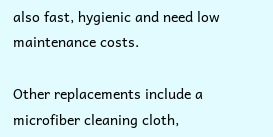also fast, hygienic and need low maintenance costs.

Other replacements include a microfiber cleaning cloth,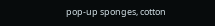pop-up sponges, cotton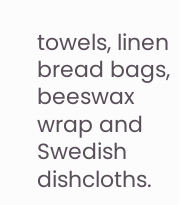towels, linen bread bags, beeswax wrap and Swedish dishcloths.